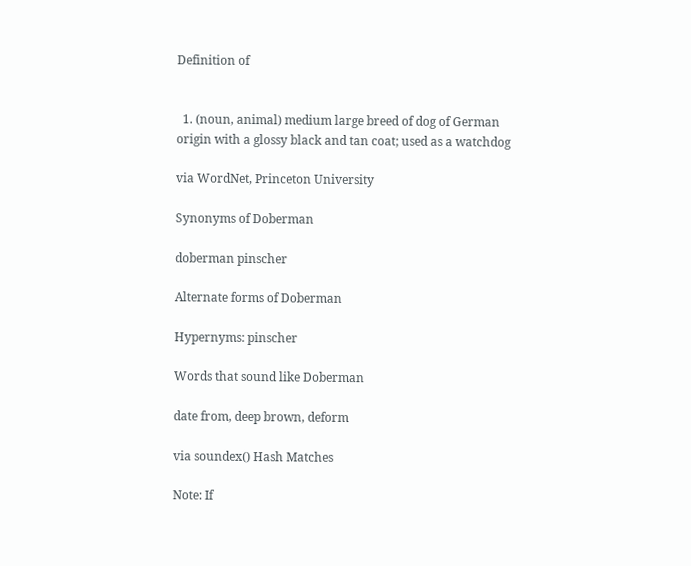Definition of


  1. (noun, animal) medium large breed of dog of German origin with a glossy black and tan coat; used as a watchdog

via WordNet, Princeton University

Synonyms of Doberman

doberman pinscher

Alternate forms of Doberman

Hypernyms: pinscher

Words that sound like Doberman

date from, deep brown, deform

via soundex() Hash Matches

Note: If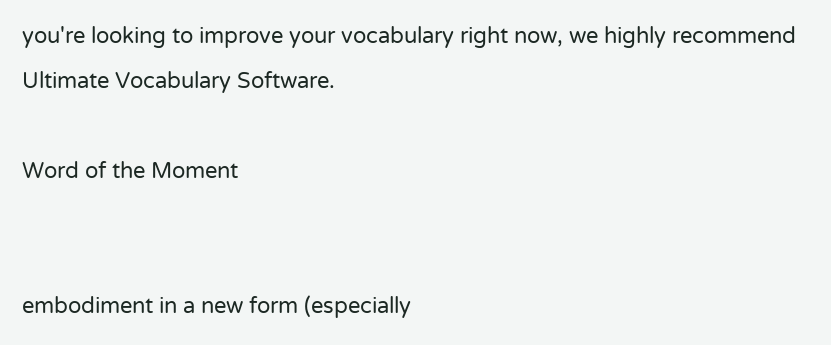you're looking to improve your vocabulary right now, we highly recommend Ultimate Vocabulary Software.

Word of the Moment


embodiment in a new form (especially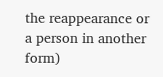the reappearance or a person in another form)